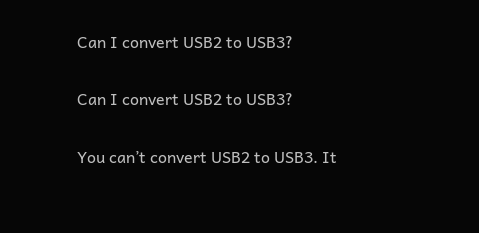Can I convert USB2 to USB3?

Can I convert USB2 to USB3?

You can’t convert USB2 to USB3. It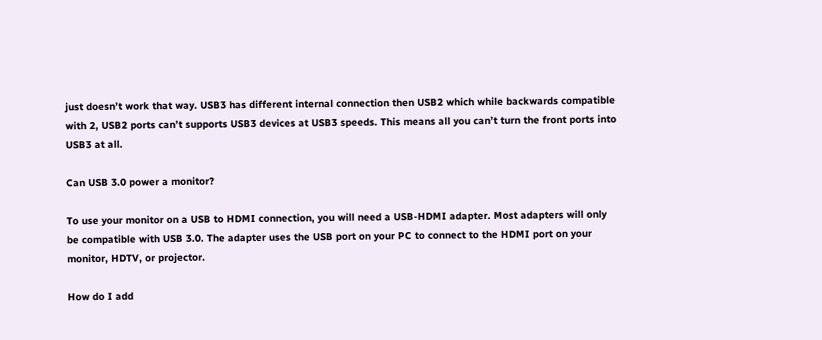just doesn’t work that way. USB3 has different internal connection then USB2 which while backwards compatible with 2, USB2 ports can’t supports USB3 devices at USB3 speeds. This means all you can’t turn the front ports into USB3 at all.

Can USB 3.0 power a monitor?

To use your monitor on a USB to HDMI connection, you will need a USB-HDMI adapter. Most adapters will only be compatible with USB 3.0. The adapter uses the USB port on your PC to connect to the HDMI port on your monitor, HDTV, or projector.

How do I add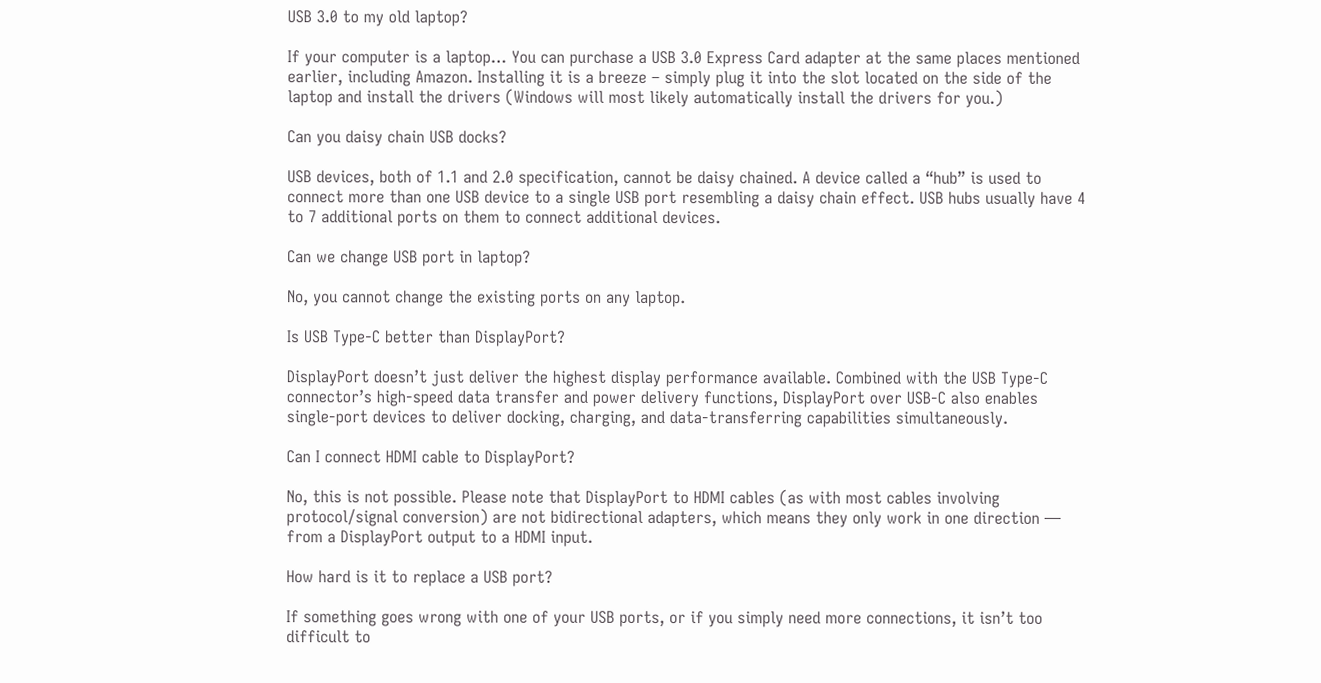USB 3.0 to my old laptop?

If your computer is a laptop… You can purchase a USB 3.0 Express Card adapter at the same places mentioned earlier, including Amazon. Installing it is a breeze – simply plug it into the slot located on the side of the laptop and install the drivers (Windows will most likely automatically install the drivers for you.)

Can you daisy chain USB docks?

USB devices, both of 1.1 and 2.0 specification, cannot be daisy chained. A device called a “hub” is used to connect more than one USB device to a single USB port resembling a daisy chain effect. USB hubs usually have 4 to 7 additional ports on them to connect additional devices.

Can we change USB port in laptop?

No, you cannot change the existing ports on any laptop.

Is USB Type-C better than DisplayPort?

DisplayPort doesn’t just deliver the highest display performance available. Combined with the USB Type-C connector’s high-speed data transfer and power delivery functions, DisplayPort over USB-C also enables single-port devices to deliver docking, charging, and data-transferring capabilities simultaneously.

Can I connect HDMI cable to DisplayPort?

No, this is not possible. Please note that DisplayPort to HDMI cables (as with most cables involving protocol/signal conversion) are not bidirectional adapters, which means they only work in one direction — from a DisplayPort output to a HDMI input.

How hard is it to replace a USB port?

If something goes wrong with one of your USB ports, or if you simply need more connections, it isn’t too difficult to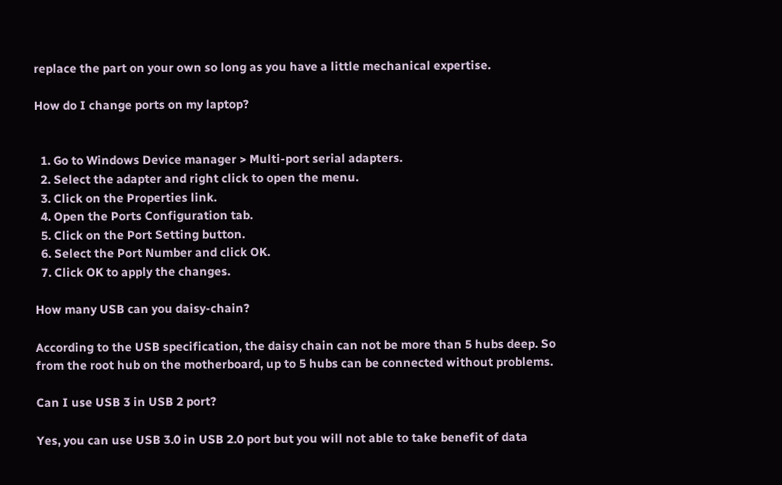replace the part on your own so long as you have a little mechanical expertise.

How do I change ports on my laptop?


  1. Go to Windows Device manager > Multi-port serial adapters.
  2. Select the adapter and right click to open the menu.
  3. Click on the Properties link.
  4. Open the Ports Configuration tab.
  5. Click on the Port Setting button.
  6. Select the Port Number and click OK.
  7. Click OK to apply the changes.

How many USB can you daisy-chain?

According to the USB specification, the daisy chain can not be more than 5 hubs deep. So from the root hub on the motherboard, up to 5 hubs can be connected without problems.

Can I use USB 3 in USB 2 port?

Yes, you can use USB 3.0 in USB 2.0 port but you will not able to take benefit of data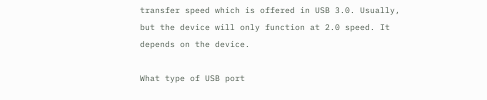transfer speed which is offered in USB 3.0. Usually, but the device will only function at 2.0 speed. It depends on the device.

What type of USB port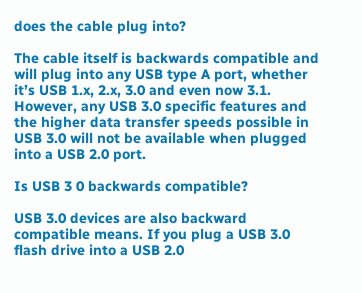does the cable plug into?

The cable itself is backwards compatible and will plug into any USB type A port, whether it’s USB 1.x, 2.x, 3.0 and even now 3.1. However, any USB 3.0 specific features and the higher data transfer speeds possible in USB 3.0 will not be available when plugged into a USB 2.0 port.

Is USB 3 0 backwards compatible?

USB 3.0 devices are also backward compatible means. If you plug a USB 3.0 flash drive into a USB 2.0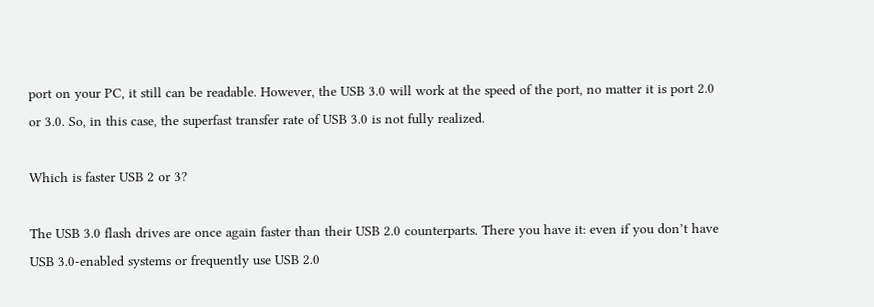port on your PC, it still can be readable. However, the USB 3.0 will work at the speed of the port, no matter it is port 2.0 or 3.0. So, in this case, the superfast transfer rate of USB 3.0 is not fully realized.

Which is faster USB 2 or 3?

The USB 3.0 flash drives are once again faster than their USB 2.0 counterparts. There you have it: even if you don’t have USB 3.0-enabled systems or frequently use USB 2.0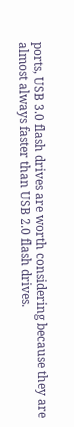ports, USB 3.0 flash drives are worth considering because they are almost always faster than USB 2.0 flash drives.